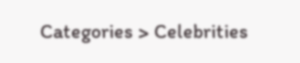Categories > Celebrities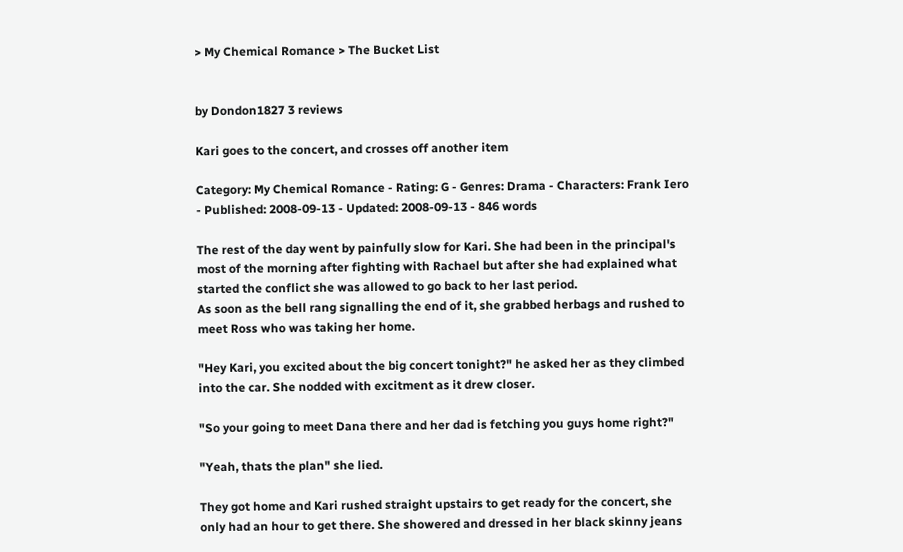> My Chemical Romance > The Bucket List


by Dondon1827 3 reviews

Kari goes to the concert, and crosses off another item

Category: My Chemical Romance - Rating: G - Genres: Drama - Characters: Frank Iero - Published: 2008-09-13 - Updated: 2008-09-13 - 846 words

The rest of the day went by painfully slow for Kari. She had been in the principal's most of the morning after fighting with Rachael but after she had explained what started the conflict she was allowed to go back to her last period.
As soon as the bell rang signalling the end of it, she grabbed herbags and rushed to meet Ross who was taking her home.

"Hey Kari, you excited about the big concert tonight?" he asked her as they climbed into the car. She nodded with excitment as it drew closer.

"So your going to meet Dana there and her dad is fetching you guys home right?"

"Yeah, thats the plan" she lied.

They got home and Kari rushed straight upstairs to get ready for the concert, she only had an hour to get there. She showered and dressed in her black skinny jeans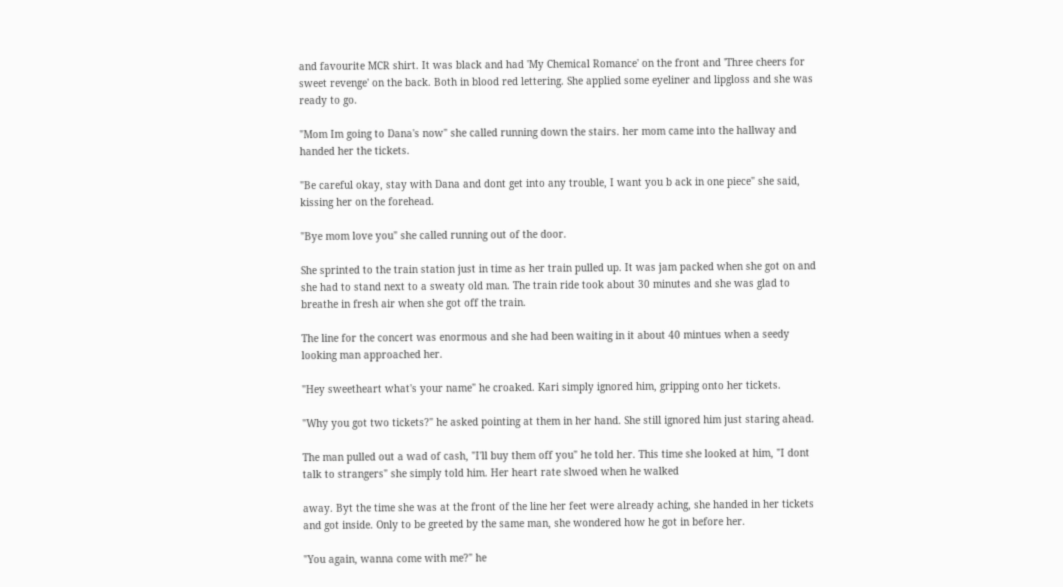and favourite MCR shirt. It was black and had 'My Chemical Romance' on the front and 'Three cheers for sweet revenge' on the back. Both in blood red lettering. She applied some eyeliner and lipgloss and she was ready to go.

"Mom Im going to Dana's now" she called running down the stairs. her mom came into the hallway and handed her the tickets.

"Be careful okay, stay with Dana and dont get into any trouble, I want you b ack in one piece" she said, kissing her on the forehead.

"Bye mom love you" she called running out of the door.

She sprinted to the train station just in time as her train pulled up. It was jam packed when she got on and she had to stand next to a sweaty old man. The train ride took about 30 minutes and she was glad to breathe in fresh air when she got off the train.

The line for the concert was enormous and she had been waiting in it about 40 mintues when a seedy looking man approached her.

"Hey sweetheart what's your name" he croaked. Kari simply ignored him, gripping onto her tickets.

"Why you got two tickets?" he asked pointing at them in her hand. She still ignored him just staring ahead.

The man pulled out a wad of cash, "I'll buy them off you" he told her. This time she looked at him, "I dont talk to strangers" she simply told him. Her heart rate slwoed when he walked

away. Byt the time she was at the front of the line her feet were already aching, she handed in her tickets and got inside. Only to be greeted by the same man, she wondered how he got in before her.

"You again, wanna come with me?" he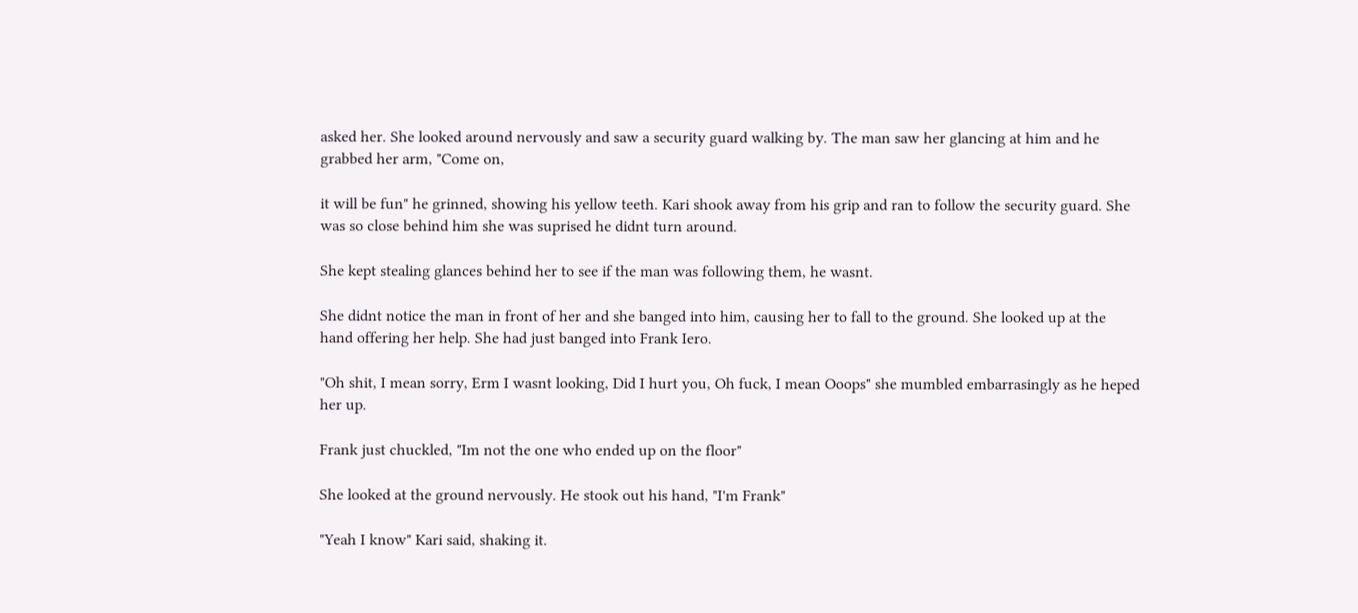asked her. She looked around nervously and saw a security guard walking by. The man saw her glancing at him and he grabbed her arm, "Come on,

it will be fun" he grinned, showing his yellow teeth. Kari shook away from his grip and ran to follow the security guard. She was so close behind him she was suprised he didnt turn around.

She kept stealing glances behind her to see if the man was following them, he wasnt.

She didnt notice the man in front of her and she banged into him, causing her to fall to the ground. She looked up at the hand offering her help. She had just banged into Frank Iero.

"Oh shit, I mean sorry, Erm I wasnt looking, Did I hurt you, Oh fuck, I mean Ooops" she mumbled embarrasingly as he heped her up.

Frank just chuckled, "Im not the one who ended up on the floor"

She looked at the ground nervously. He stook out his hand, "I'm Frank"

"Yeah I know" Kari said, shaking it.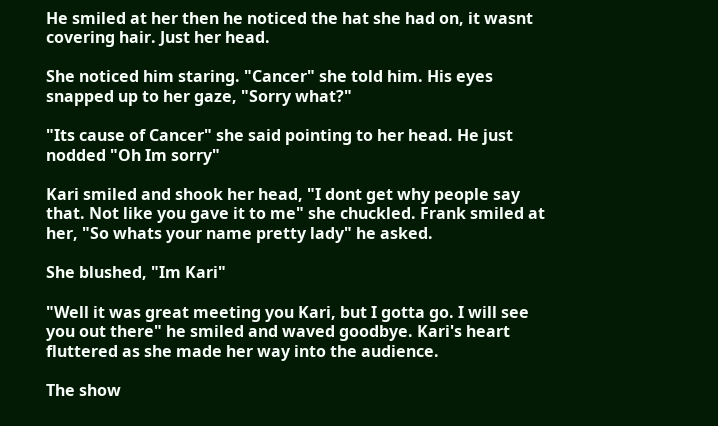He smiled at her then he noticed the hat she had on, it wasnt covering hair. Just her head.

She noticed him staring. "Cancer" she told him. His eyes snapped up to her gaze, "Sorry what?"

"Its cause of Cancer" she said pointing to her head. He just nodded "Oh Im sorry"

Kari smiled and shook her head, "I dont get why people say that. Not like you gave it to me" she chuckled. Frank smiled at her, "So whats your name pretty lady" he asked.

She blushed, "Im Kari"

"Well it was great meeting you Kari, but I gotta go. I will see you out there" he smiled and waved goodbye. Kari's heart fluttered as she made her way into the audience.

The show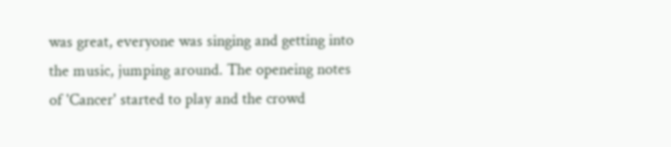was great, everyone was singing and getting into the music, jumping around. The openeing notes of 'Cancer' started to play and the crowd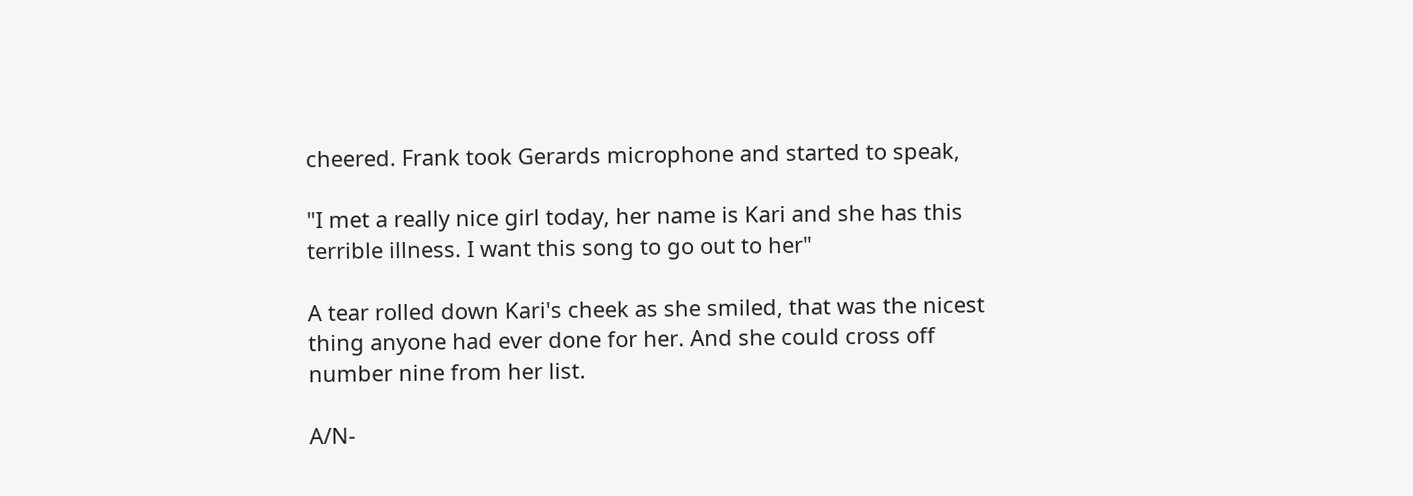cheered. Frank took Gerards microphone and started to speak,

"I met a really nice girl today, her name is Kari and she has this terrible illness. I want this song to go out to her"

A tear rolled down Kari's cheek as she smiled, that was the nicest thing anyone had ever done for her. And she could cross off number nine from her list.

A/N-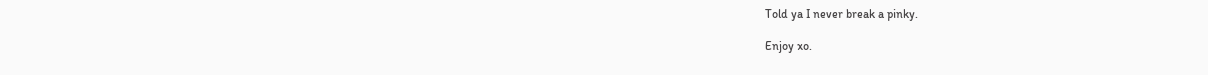Told ya I never break a pinky.

Enjoy xo.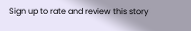Sign up to rate and review this story